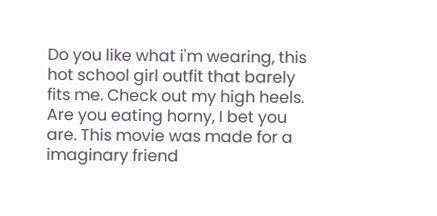Do you like what i'm wearing, this hot school girl outfit that barely fits me. Check out my high heels. Are you eating horny, I bet you are. This movie was made for a imaginary friend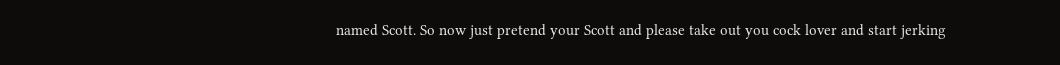named Scott. So now just pretend your Scott and please take out you cock lover and start jerking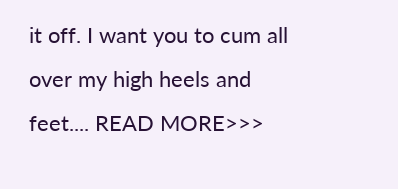it off. I want you to cum all over my high heels and feet.... READ MORE>>>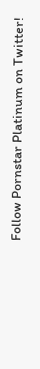Follow Pornstar Platinum on Twitter!